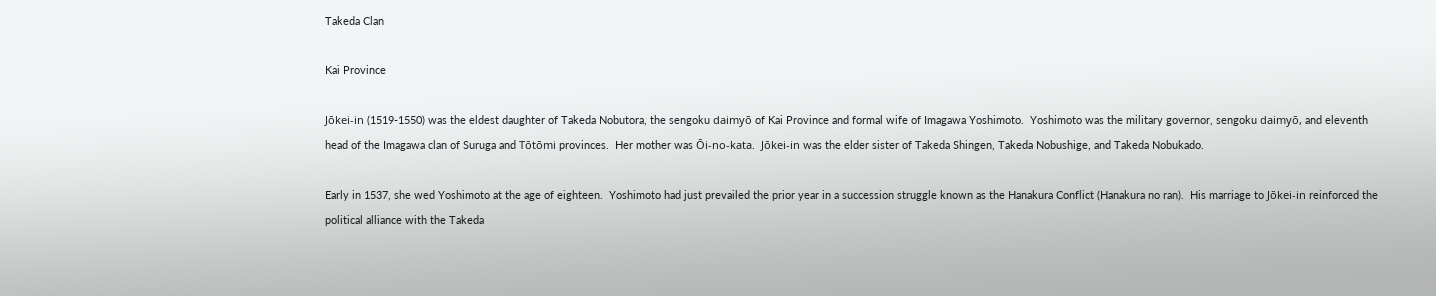Takeda Clan

Kai Province

Jōkei-in (1519-1550) was the eldest daughter of Takeda Nobutora, the sengoku daimyō of Kai Province and formal wife of Imagawa Yoshimoto.  Yoshimoto was the military governor, sengoku daimyō, and eleventh head of the Imagawa clan of Suruga and Tōtōmi provinces.  Her mother was Ōi-no-kata.  Jōkei-in was the elder sister of Takeda Shingen, Takeda Nobushige, and Takeda Nobukado.

Early in 1537, she wed Yoshimoto at the age of eighteen.  Yoshimoto had just prevailed the prior year in a succession struggle known as the Hanakura Conflict (Hanakura no ran).  His marriage to Jōkei-in reinforced the political alliance with the Takeda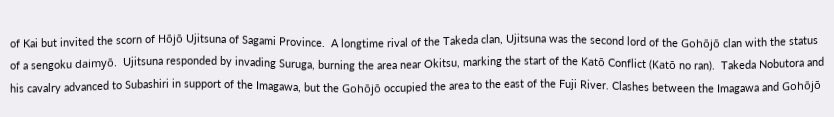of Kai but invited the scorn of Hōjō Ujitsuna of Sagami Province.  A longtime rival of the Takeda clan, Ujitsuna was the second lord of the Gohōjō clan with the status of a sengoku daimyō.  Ujitsuna responded by invading Suruga, burning the area near Okitsu, marking the start of the Katō Conflict (Katō no ran).  Takeda Nobutora and his cavalry advanced to Subashiri in support of the Imagawa, but the Gohōjō occupied the area to the east of the Fuji River. Clashes between the Imagawa and Gohōjō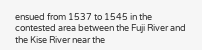ensued from 1537 to 1545 in the contested area between the Fuji River and the Kise River near the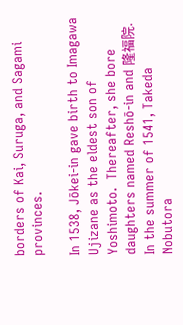borders of Kai, Suruga, and Sagami provinces.

In 1538, Jōkei-in gave birth to Imagawa Ujizane as the eldest son of Yoshimoto.  Thereafter, she bore daughters named Reshō-in and 隆福院.  In the summer of 1541, Takeda Nobutora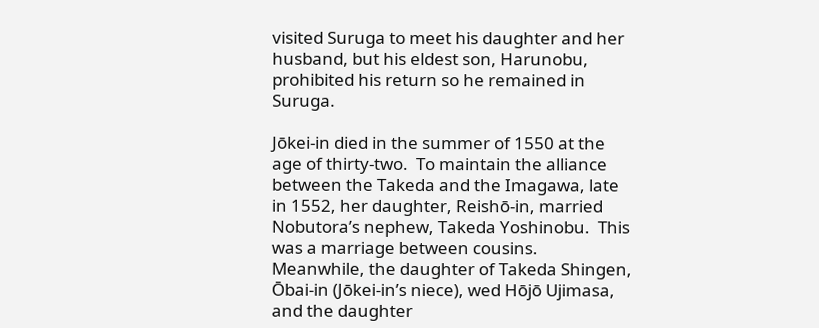visited Suruga to meet his daughter and her husband, but his eldest son, Harunobu, prohibited his return so he remained in Suruga.

Jōkei-in died in the summer of 1550 at the age of thirty-two.  To maintain the alliance between the Takeda and the Imagawa, late in 1552, her daughter, Reishō-in, married Nobutora’s nephew, Takeda Yoshinobu.  This was a marriage between cousins.  Meanwhile, the daughter of Takeda Shingen, Ōbai-in (Jōkei-in’s niece), wed Hōjō Ujimasa, and the daughter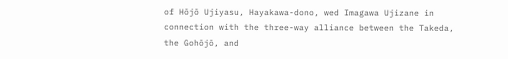of Hōjō Ujiyasu, Hayakawa-dono, wed Imagawa Ujizane in connection with the three-way alliance between the Takeda, the Gohōjō, and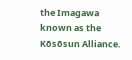the Imagawa known as the Kōsōsun Alliance.